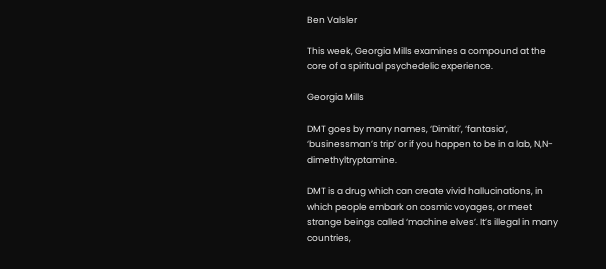Ben Valsler

This week, Georgia Mills examines a compound at the core of a spiritual psychedelic experience.

Georgia Mills

DMT goes by many names, ‘Dimitri’, ‘fantasia’, ‘businessman’s trip’ or if you happen to be in a lab, N,N-dimethyltryptamine.

DMT is a drug which can create vivid hallucinations, in which people embark on cosmic voyages, or meet strange beings called ‘machine elves’. It’s illegal in many countries,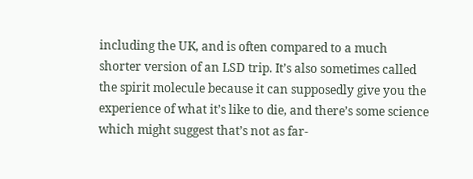including the UK, and is often compared to a much shorter version of an LSD trip. It’s also sometimes called the spirit molecule because it can supposedly give you the experience of what it’s like to die, and there’s some science which might suggest that’s not as far-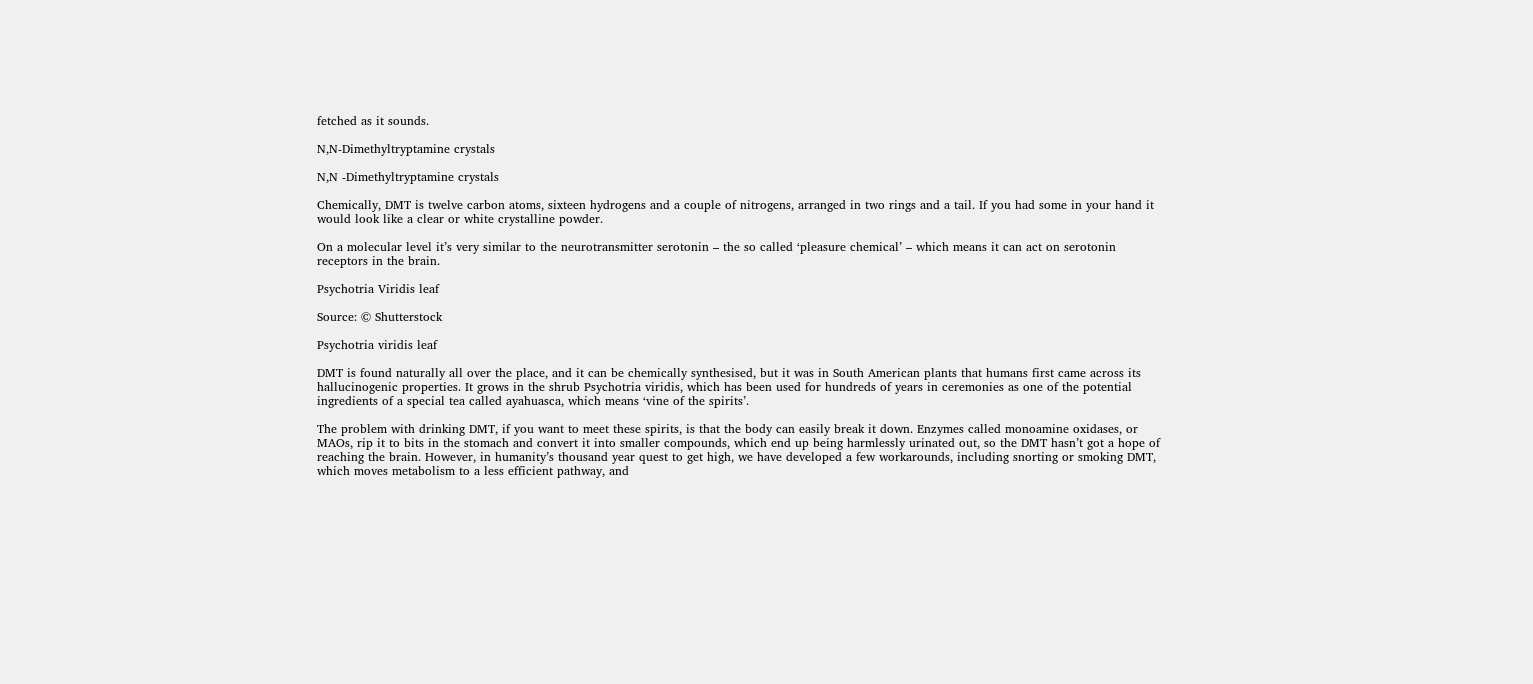fetched as it sounds.

N,N-Dimethyltryptamine crystals

N,N -Dimethyltryptamine crystals

Chemically, DMT is twelve carbon atoms, sixteen hydrogens and a couple of nitrogens, arranged in two rings and a tail. If you had some in your hand it would look like a clear or white crystalline powder.

On a molecular level it’s very similar to the neurotransmitter serotonin – the so called ‘pleasure chemical’ – which means it can act on serotonin receptors in the brain.

Psychotria Viridis leaf

Source: © Shutterstock

Psychotria viridis leaf

DMT is found naturally all over the place, and it can be chemically synthesised, but it was in South American plants that humans first came across its hallucinogenic properties. It grows in the shrub Psychotria viridis, which has been used for hundreds of years in ceremonies as one of the potential ingredients of a special tea called ayahuasca, which means ‘vine of the spirits’.

The problem with drinking DMT, if you want to meet these spirits, is that the body can easily break it down. Enzymes called monoamine oxidases, or MAOs, rip it to bits in the stomach and convert it into smaller compounds, which end up being harmlessly urinated out, so the DMT hasn’t got a hope of reaching the brain. However, in humanity’s thousand year quest to get high, we have developed a few workarounds, including snorting or smoking DMT, which moves metabolism to a less efficient pathway, and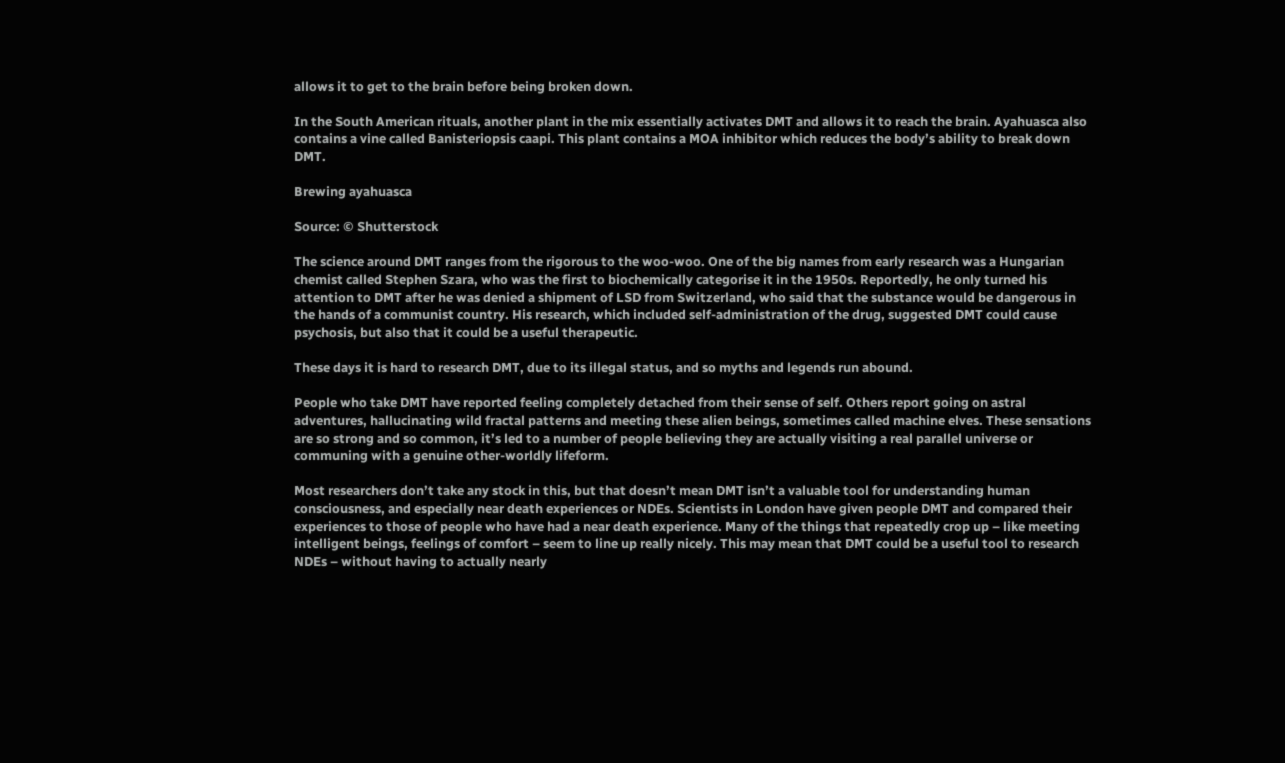allows it to get to the brain before being broken down.

In the South American rituals, another plant in the mix essentially activates DMT and allows it to reach the brain. Ayahuasca also contains a vine called Banisteriopsis caapi. This plant contains a MOA inhibitor which reduces the body’s ability to break down DMT.

Brewing ayahuasca

Source: © Shutterstock

The science around DMT ranges from the rigorous to the woo-woo. One of the big names from early research was a Hungarian chemist called Stephen Szara, who was the first to biochemically categorise it in the 1950s. Reportedly, he only turned his attention to DMT after he was denied a shipment of LSD from Switzerland, who said that the substance would be dangerous in the hands of a communist country. His research, which included self-administration of the drug, suggested DMT could cause psychosis, but also that it could be a useful therapeutic.

These days it is hard to research DMT, due to its illegal status, and so myths and legends run abound.

People who take DMT have reported feeling completely detached from their sense of self. Others report going on astral adventures, hallucinating wild fractal patterns and meeting these alien beings, sometimes called machine elves. These sensations are so strong and so common, it’s led to a number of people believing they are actually visiting a real parallel universe or communing with a genuine other-worldly lifeform.

Most researchers don’t take any stock in this, but that doesn’t mean DMT isn’t a valuable tool for understanding human consciousness, and especially near death experiences or NDEs. Scientists in London have given people DMT and compared their experiences to those of people who have had a near death experience. Many of the things that repeatedly crop up – like meeting intelligent beings, feelings of comfort – seem to line up really nicely. This may mean that DMT could be a useful tool to research NDEs – without having to actually nearly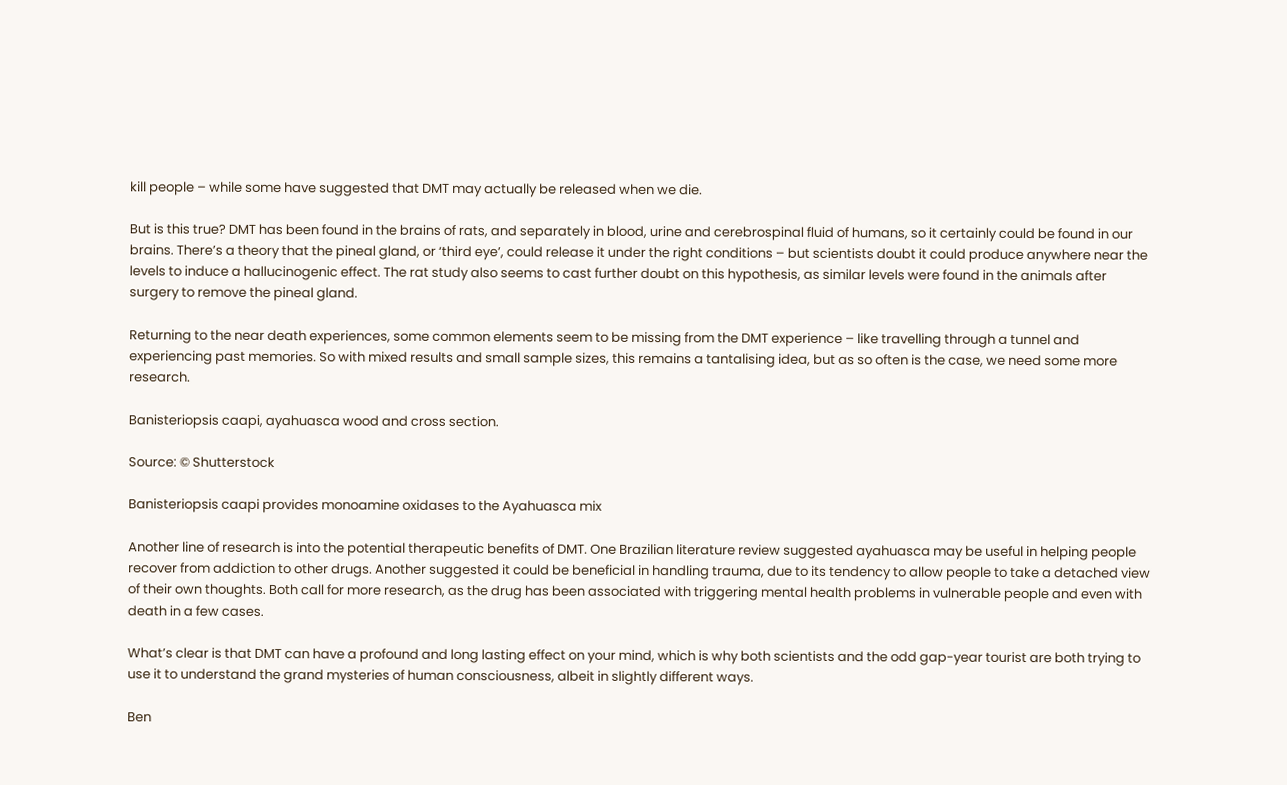kill people – while some have suggested that DMT may actually be released when we die.

But is this true? DMT has been found in the brains of rats, and separately in blood, urine and cerebrospinal fluid of humans, so it certainly could be found in our brains. There’s a theory that the pineal gland, or ‘third eye’, could release it under the right conditions – but scientists doubt it could produce anywhere near the levels to induce a hallucinogenic effect. The rat study also seems to cast further doubt on this hypothesis, as similar levels were found in the animals after surgery to remove the pineal gland.

Returning to the near death experiences, some common elements seem to be missing from the DMT experience – like travelling through a tunnel and experiencing past memories. So with mixed results and small sample sizes, this remains a tantalising idea, but as so often is the case, we need some more research.

Banisteriopsis caapi, ayahuasca wood and cross section.

Source: © Shutterstock

Banisteriopsis caapi provides monoamine oxidases to the Ayahuasca mix

Another line of research is into the potential therapeutic benefits of DMT. One Brazilian literature review suggested ayahuasca may be useful in helping people recover from addiction to other drugs. Another suggested it could be beneficial in handling trauma, due to its tendency to allow people to take a detached view of their own thoughts. Both call for more research, as the drug has been associated with triggering mental health problems in vulnerable people and even with death in a few cases.

What’s clear is that DMT can have a profound and long lasting effect on your mind, which is why both scientists and the odd gap-year tourist are both trying to use it to understand the grand mysteries of human consciousness, albeit in slightly different ways.

Ben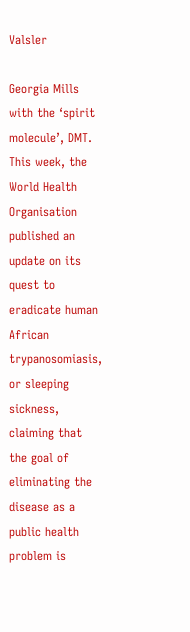Valsler

Georgia Mills with the ‘spirit molecule’, DMT. This week, the World Health Organisation published an update on its quest to eradicate human African trypanosomiasis, or sleeping sickness, claiming that the goal of eliminating the disease as a public health problem is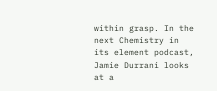within grasp. In the next Chemistry in its element podcast, Jamie Durrani looks at a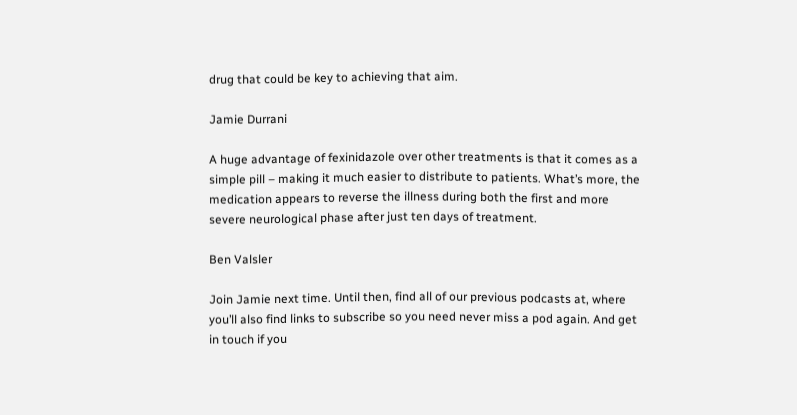drug that could be key to achieving that aim.

Jamie Durrani

A huge advantage of fexinidazole over other treatments is that it comes as a simple pill – making it much easier to distribute to patients. What’s more, the medication appears to reverse the illness during both the first and more severe neurological phase after just ten days of treatment.

Ben Valsler

Join Jamie next time. Until then, find all of our previous podcasts at, where you’ll also find links to subscribe so you need never miss a pod again. And get in touch if you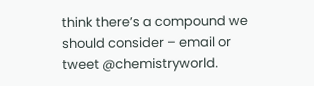think there’s a compound we should consider – email or tweet @chemistryworld.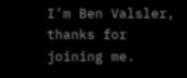I’m Ben Valsler, thanks for joining me.